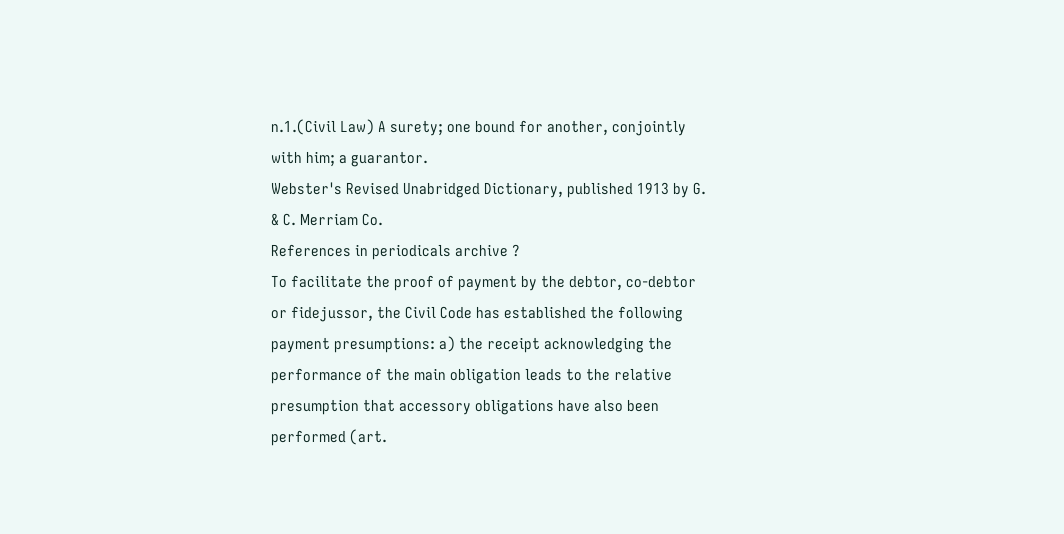n.1.(Civil Law) A surety; one bound for another, conjointly with him; a guarantor.
Webster's Revised Unabridged Dictionary, published 1913 by G. & C. Merriam Co.
References in periodicals archive ?
To facilitate the proof of payment by the debtor, co-debtor or fidejussor, the Civil Code has established the following payment presumptions: a) the receipt acknowledging the performance of the main obligation leads to the relative presumption that accessory obligations have also been performed (art.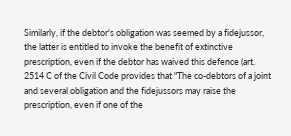Similarly, if the debtor's obligation was seemed by a fidejussor, the latter is entitled to invoke the benefit of extinctive prescription, even if the debtor has waived this defence (art.
2514 C of the Civil Code provides that "The co-debtors of a joint and several obligation and the fidejussors may raise the prescription, even if one of the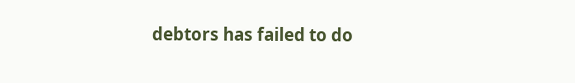debtors has failed to do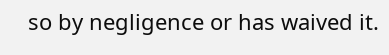so by negligence or has waived it.